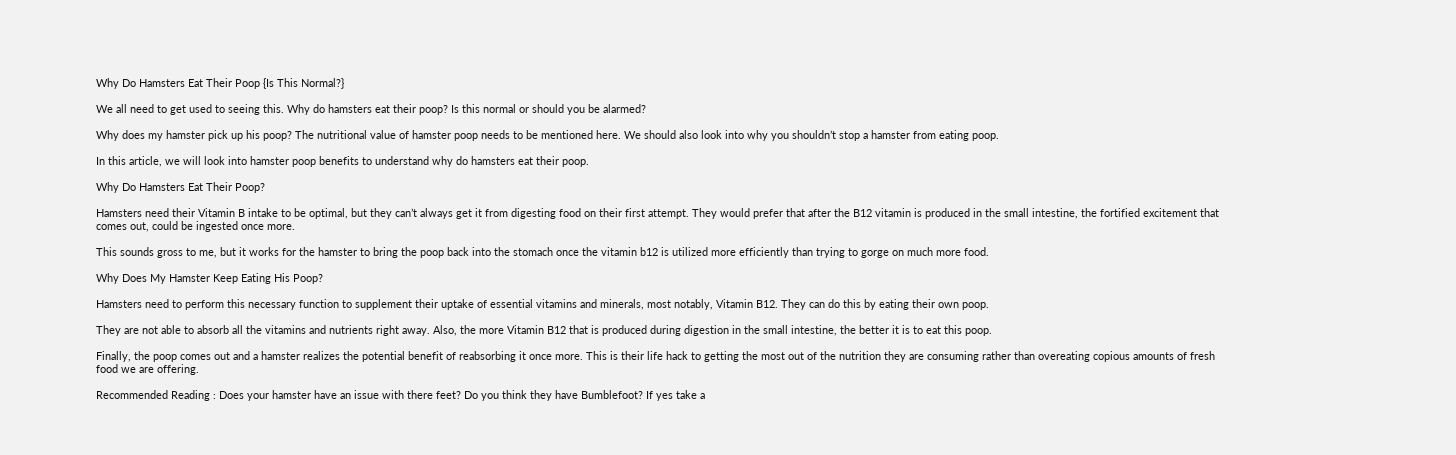Why Do Hamsters Eat Their Poop {Is This Normal?}

We all need to get used to seeing this. Why do hamsters eat their poop? Is this normal or should you be alarmed?

Why does my hamster pick up his poop? The nutritional value of hamster poop needs to be mentioned here. We should also look into why you shouldn’t stop a hamster from eating poop.

In this article, we will look into hamster poop benefits to understand why do hamsters eat their poop.

Why Do Hamsters Eat Their Poop?

Hamsters need their Vitamin B intake to be optimal, but they can’t always get it from digesting food on their first attempt. They would prefer that after the B12 vitamin is produced in the small intestine, the fortified excitement that comes out, could be ingested once more.

This sounds gross to me, but it works for the hamster to bring the poop back into the stomach once the vitamin b12 is utilized more efficiently than trying to gorge on much more food.

Why Does My Hamster Keep Eating His Poop?

Hamsters need to perform this necessary function to supplement their uptake of essential vitamins and minerals, most notably, Vitamin B12. They can do this by eating their own poop.

They are not able to absorb all the vitamins and nutrients right away. Also, the more Vitamin B12 that is produced during digestion in the small intestine, the better it is to eat this poop.

Finally, the poop comes out and a hamster realizes the potential benefit of reabsorbing it once more. This is their life hack to getting the most out of the nutrition they are consuming rather than overeating copious amounts of fresh food we are offering.

Recommended Reading : Does your hamster have an issue with there feet? Do you think they have Bumblefoot? If yes take a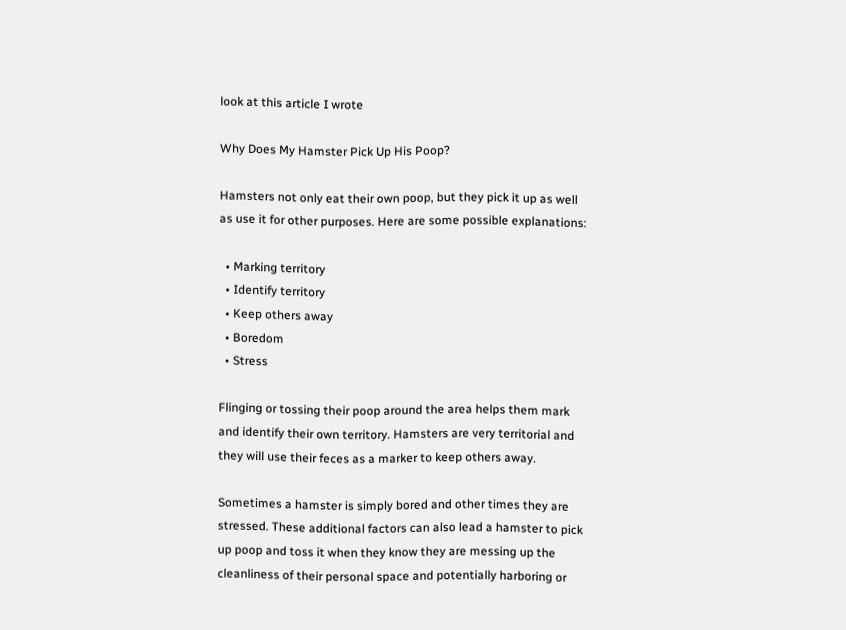look at this article I wrote

Why Does My Hamster Pick Up His Poop?

Hamsters not only eat their own poop, but they pick it up as well as use it for other purposes. Here are some possible explanations:

  • Marking territory
  • Identify territory
  • Keep others away
  • Boredom
  • Stress

Flinging or tossing their poop around the area helps them mark and identify their own territory. Hamsters are very territorial and they will use their feces as a marker to keep others away.

Sometimes a hamster is simply bored and other times they are stressed. These additional factors can also lead a hamster to pick up poop and toss it when they know they are messing up the cleanliness of their personal space and potentially harboring or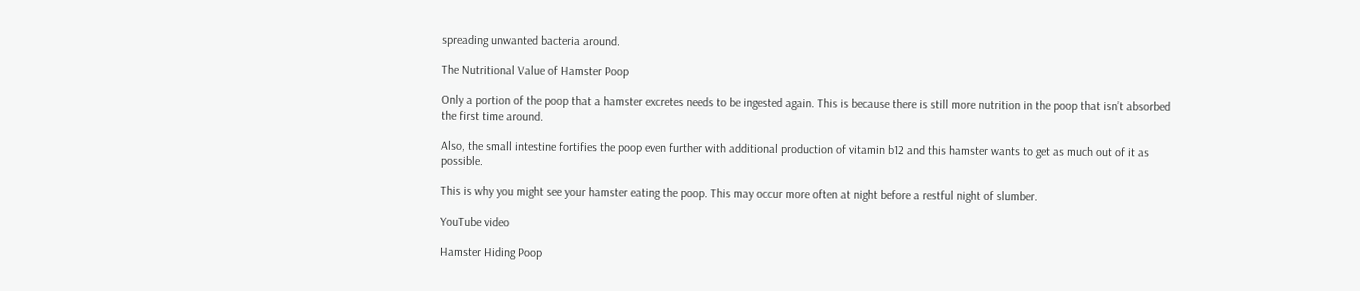spreading unwanted bacteria around.

The Nutritional Value of Hamster Poop

Only a portion of the poop that a hamster excretes needs to be ingested again. This is because there is still more nutrition in the poop that isn’t absorbed the first time around.

Also, the small intestine fortifies the poop even further with additional production of vitamin b12 and this hamster wants to get as much out of it as possible.

This is why you might see your hamster eating the poop. This may occur more often at night before a restful night of slumber.

YouTube video

Hamster Hiding Poop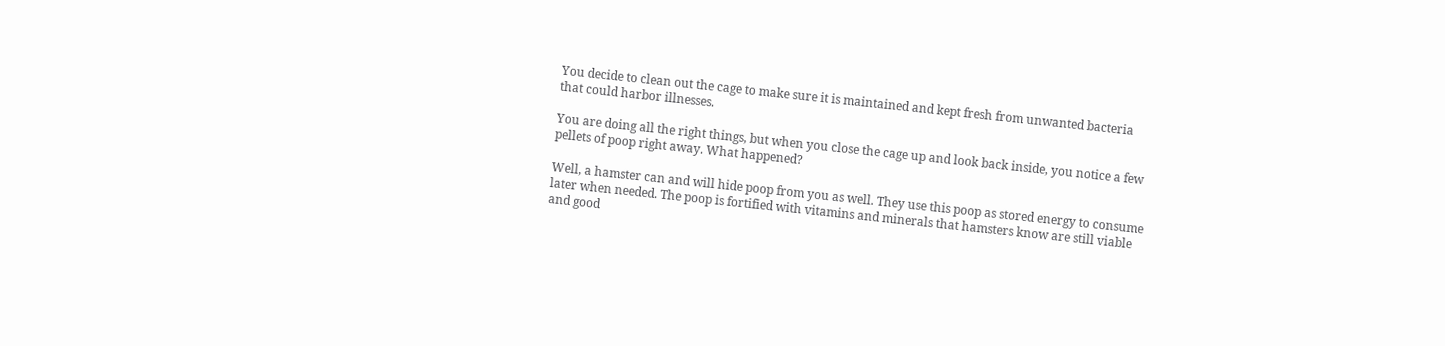You decide to clean out the cage to make sure it is maintained and kept fresh from unwanted bacteria that could harbor illnesses.

You are doing all the right things, but when you close the cage up and look back inside, you notice a few pellets of poop right away. What happened?

Well, a hamster can and will hide poop from you as well. They use this poop as stored energy to consume later when needed. The poop is fortified with vitamins and minerals that hamsters know are still viable and good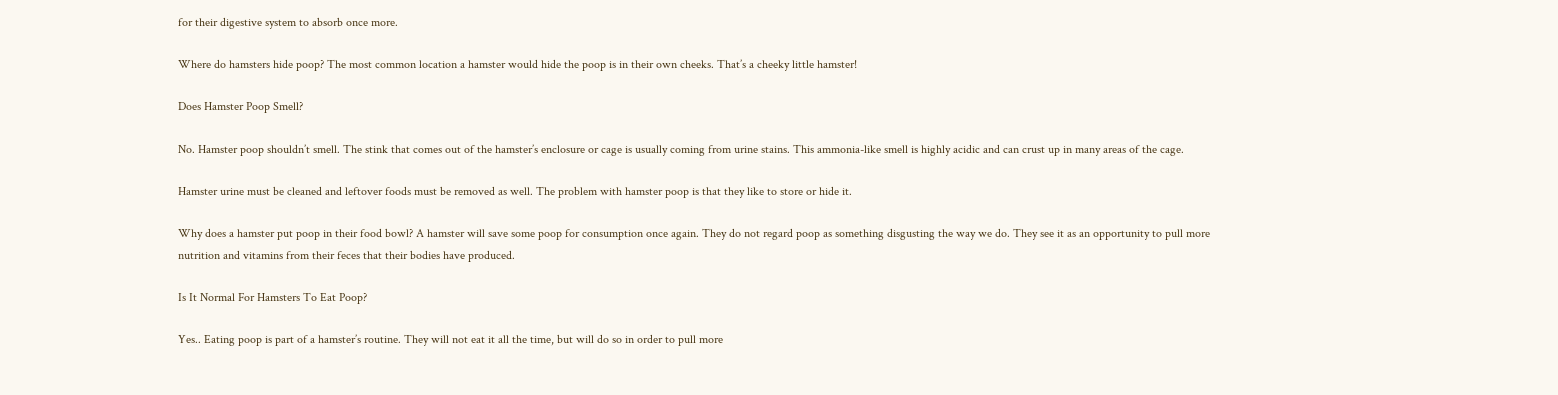for their digestive system to absorb once more.

Where do hamsters hide poop? The most common location a hamster would hide the poop is in their own cheeks. That’s a cheeky little hamster!

Does Hamster Poop Smell?

No. Hamster poop shouldn’t smell. The stink that comes out of the hamster’s enclosure or cage is usually coming from urine stains. This ammonia-like smell is highly acidic and can crust up in many areas of the cage.

Hamster urine must be cleaned and leftover foods must be removed as well. The problem with hamster poop is that they like to store or hide it.

Why does a hamster put poop in their food bowl? A hamster will save some poop for consumption once again. They do not regard poop as something disgusting the way we do. They see it as an opportunity to pull more nutrition and vitamins from their feces that their bodies have produced.

Is It Normal For Hamsters To Eat Poop?

Yes.. Eating poop is part of a hamster’s routine. They will not eat it all the time, but will do so in order to pull more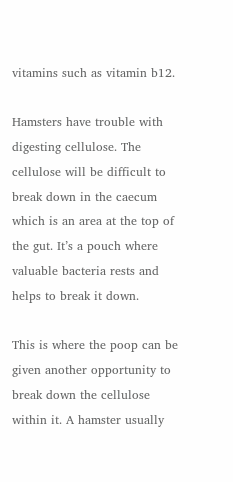vitamins such as vitamin b12.

Hamsters have trouble with digesting cellulose. The cellulose will be difficult to break down in the caecum which is an area at the top of the gut. It’s a pouch where valuable bacteria rests and helps to break it down.

This is where the poop can be given another opportunity to break down the cellulose within it. A hamster usually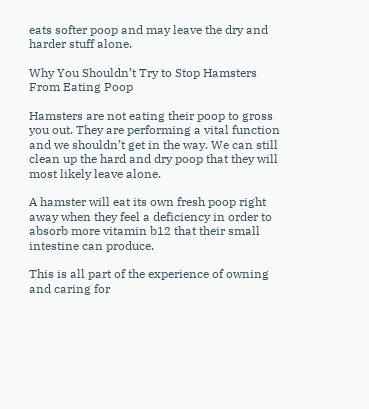eats softer poop and may leave the dry and harder stuff alone.

Why You Shouldn’t Try to Stop Hamsters From Eating Poop

Hamsters are not eating their poop to gross you out. They are performing a vital function and we shouldn’t get in the way. We can still clean up the hard and dry poop that they will most likely leave alone.

A hamster will eat its own fresh poop right away when they feel a deficiency in order to absorb more vitamin b12 that their small intestine can produce.

This is all part of the experience of owning and caring for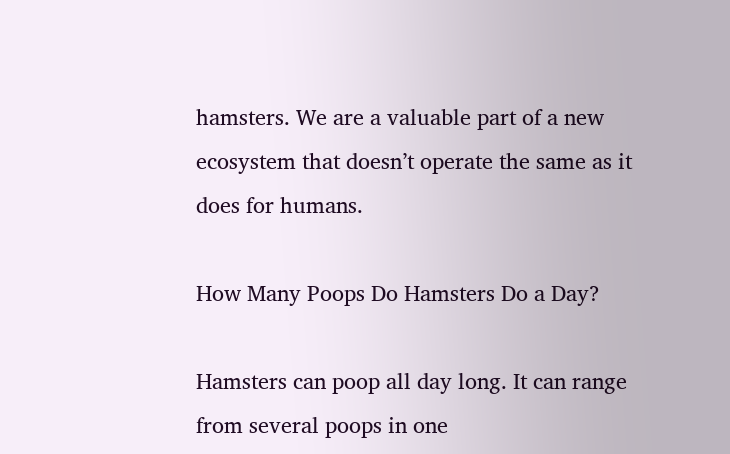hamsters. We are a valuable part of a new ecosystem that doesn’t operate the same as it does for humans.

How Many Poops Do Hamsters Do a Day?

Hamsters can poop all day long. It can range from several poops in one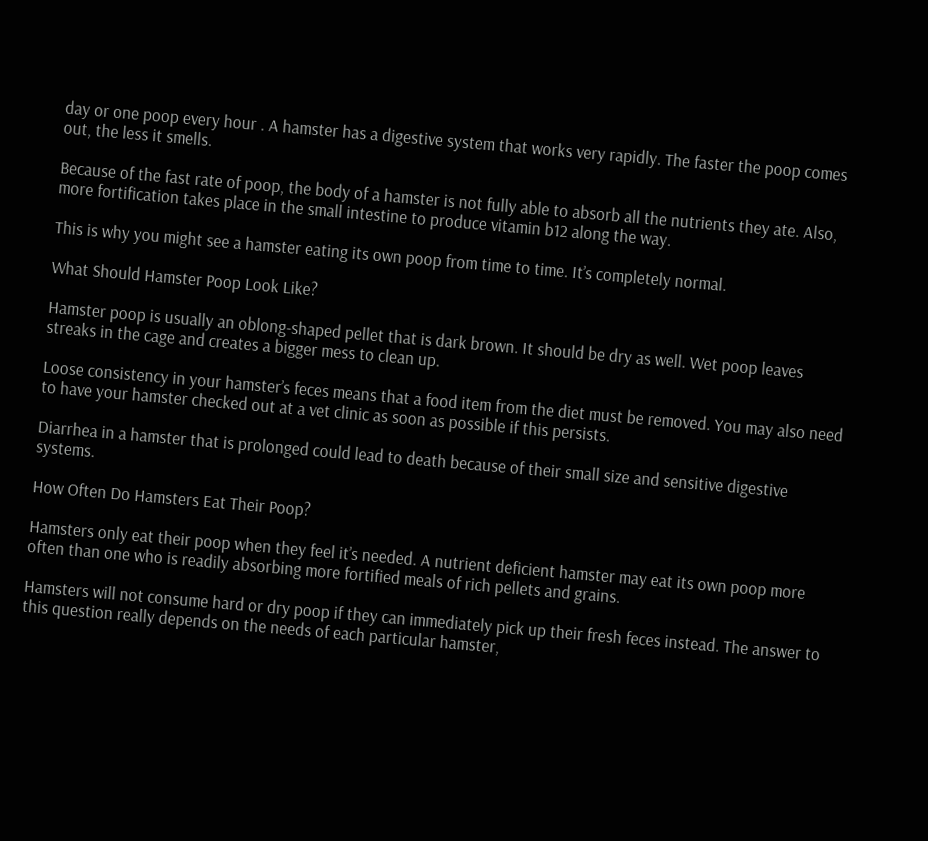day or one poop every hour . A hamster has a digestive system that works very rapidly. The faster the poop comes out, the less it smells.

Because of the fast rate of poop, the body of a hamster is not fully able to absorb all the nutrients they ate. Also, more fortification takes place in the small intestine to produce vitamin b12 along the way.

This is why you might see a hamster eating its own poop from time to time. It’s completely normal.

What Should Hamster Poop Look Like?

Hamster poop is usually an oblong-shaped pellet that is dark brown. It should be dry as well. Wet poop leaves streaks in the cage and creates a bigger mess to clean up.

Loose consistency in your hamster’s feces means that a food item from the diet must be removed. You may also need to have your hamster checked out at a vet clinic as soon as possible if this persists.

Diarrhea in a hamster that is prolonged could lead to death because of their small size and sensitive digestive systems.

How Often Do Hamsters Eat Their Poop?

Hamsters only eat their poop when they feel it’s needed. A nutrient deficient hamster may eat its own poop more often than one who is readily absorbing more fortified meals of rich pellets and grains.

Hamsters will not consume hard or dry poop if they can immediately pick up their fresh feces instead. The answer to this question really depends on the needs of each particular hamster,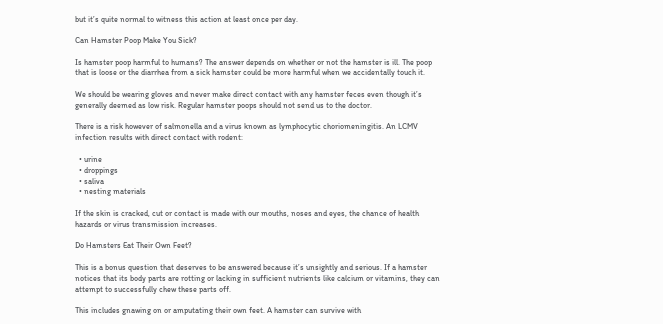but it’s quite normal to witness this action at least once per day.

Can Hamster Poop Make You Sick?

Is hamster poop harmful to humans? The answer depends on whether or not the hamster is ill. The poop that is loose or the diarrhea from a sick hamster could be more harmful when we accidentally touch it.

We should be wearing gloves and never make direct contact with any hamster feces even though it’s generally deemed as low risk. Regular hamster poops should not send us to the doctor.

There is a risk however of salmonella and a virus known as lymphocytic choriomeningitis. An LCMV infection results with direct contact with rodent:

  • urine
  • droppings
  • saliva
  • nesting materials

If the skin is cracked, cut or contact is made with our mouths, noses and eyes, the chance of health hazards or virus transmission increases.

Do Hamsters Eat Their Own Feet?

This is a bonus question that deserves to be answered because it’s unsightly and serious. If a hamster notices that its body parts are rotting or lacking in sufficient nutrients like calcium or vitamins, they can attempt to successfully chew these parts off.

This includes gnawing on or amputating their own feet. A hamster can survive with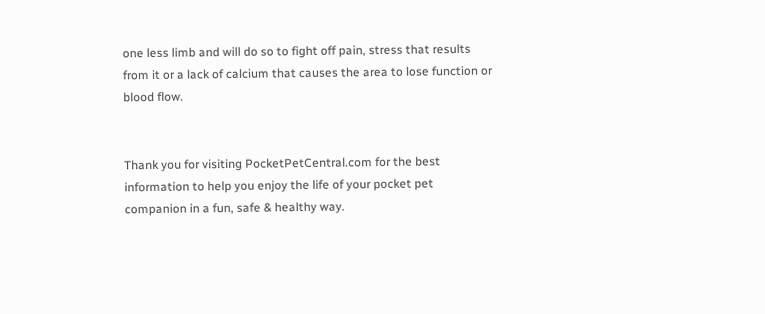one less limb and will do so to fight off pain, stress that results from it or a lack of calcium that causes the area to lose function or blood flow.


Thank you for visiting PocketPetCentral.com for the best information to help you enjoy the life of your pocket pet companion in a fun, safe & healthy way.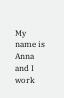My name is Anna and I work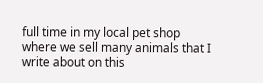full time in my local pet shop where we sell many animals that I write about on this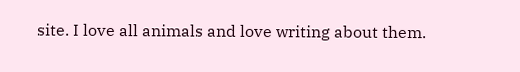site. I love all animals and love writing about them.